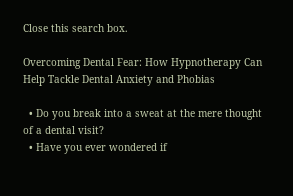Close this search box.

Overcoming Dental Fear: How Hypnotherapy Can Help Tackle Dental Anxiety and Phobias

  • Do you break into a sweat at the mere thought of a dental visit?
  • Have you ever wondered if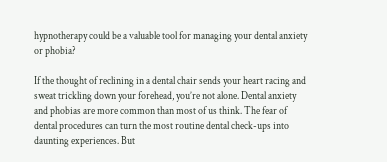hypnotherapy could be a valuable tool for managing your dental anxiety or phobia?

If the thought of reclining in a dental chair sends your heart racing and sweat trickling down your forehead, you’re not alone. Dental anxiety and phobias are more common than most of us think. The fear of dental procedures can turn the most routine dental check-ups into daunting experiences. But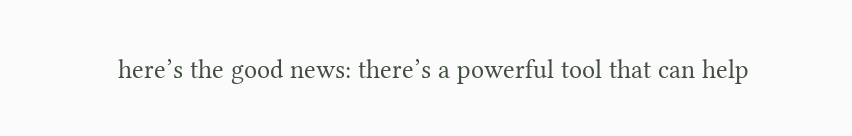here’s the good news: there’s a powerful tool that can help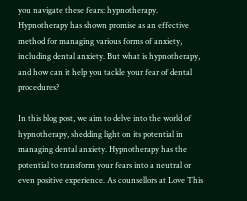you navigate these fears: hypnotherapy.  Hypnotherapy has shown promise as an effective method for managing various forms of anxiety, including dental anxiety. But what is hypnotherapy, and how can it help you tackle your fear of dental procedures?

In this blog post, we aim to delve into the world of hypnotherapy, shedding light on its potential in managing dental anxiety. Hypnotherapy has the potential to transform your fears into a neutral or even positive experience. As counsellors at Love This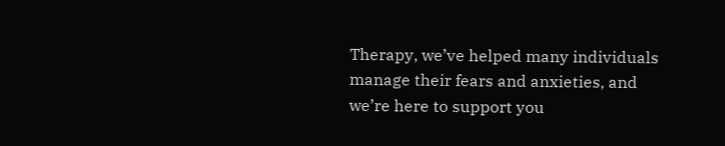Therapy, we’ve helped many individuals manage their fears and anxieties, and we’re here to support you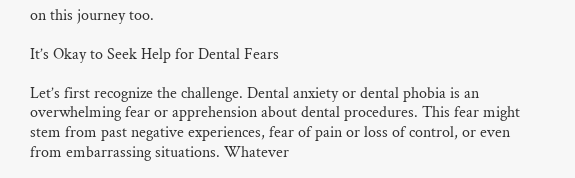on this journey too.

It’s Okay to Seek Help for Dental Fears

Let’s first recognize the challenge. Dental anxiety or dental phobia is an overwhelming fear or apprehension about dental procedures. This fear might stem from past negative experiences, fear of pain or loss of control, or even from embarrassing situations. Whatever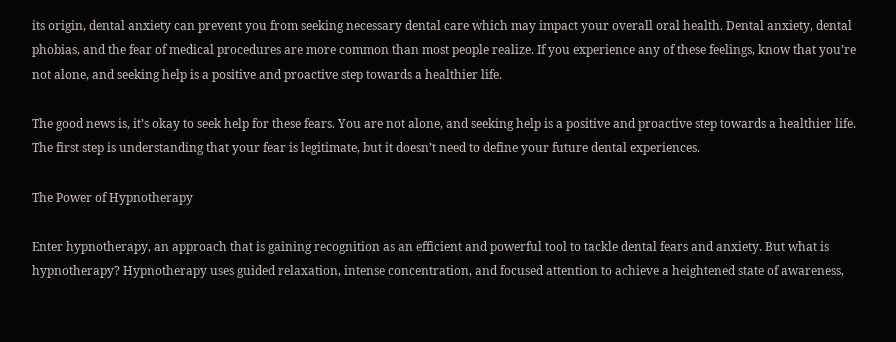its origin, dental anxiety can prevent you from seeking necessary dental care which may impact your overall oral health. Dental anxiety, dental phobias, and the fear of medical procedures are more common than most people realize. If you experience any of these feelings, know that you’re not alone, and seeking help is a positive and proactive step towards a healthier life.

The good news is, it’s okay to seek help for these fears. You are not alone, and seeking help is a positive and proactive step towards a healthier life. The first step is understanding that your fear is legitimate, but it doesn’t need to define your future dental experiences.

The Power of Hypnotherapy

Enter hypnotherapy, an approach that is gaining recognition as an efficient and powerful tool to tackle dental fears and anxiety. But what is hypnotherapy? Hypnotherapy uses guided relaxation, intense concentration, and focused attention to achieve a heightened state of awareness,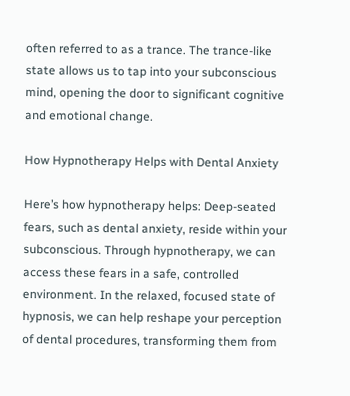often referred to as a trance. The trance-like state allows us to tap into your subconscious mind, opening the door to significant cognitive and emotional change.

How Hypnotherapy Helps with Dental Anxiety

Here’s how hypnotherapy helps: Deep-seated fears, such as dental anxiety, reside within your subconscious. Through hypnotherapy, we can access these fears in a safe, controlled environment. In the relaxed, focused state of hypnosis, we can help reshape your perception of dental procedures, transforming them from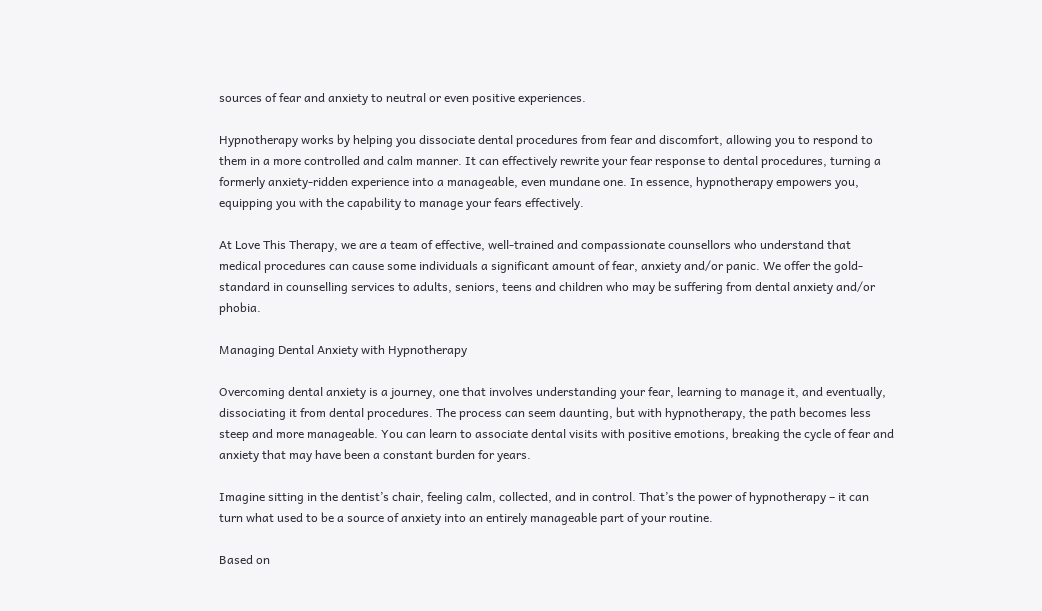sources of fear and anxiety to neutral or even positive experiences.

Hypnotherapy works by helping you dissociate dental procedures from fear and discomfort, allowing you to respond to them in a more controlled and calm manner. It can effectively rewrite your fear response to dental procedures, turning a formerly anxiety-ridden experience into a manageable, even mundane one. In essence, hypnotherapy empowers you, equipping you with the capability to manage your fears effectively.

At Love This Therapy, we are a team of effective, well-trained and compassionate counsellors who understand that medical procedures can cause some individuals a significant amount of fear, anxiety and/or panic. We offer the gold-standard in counselling services to adults, seniors, teens and children who may be suffering from dental anxiety and/or phobia.

Managing Dental Anxiety with Hypnotherapy

Overcoming dental anxiety is a journey, one that involves understanding your fear, learning to manage it, and eventually, dissociating it from dental procedures. The process can seem daunting, but with hypnotherapy, the path becomes less steep and more manageable. You can learn to associate dental visits with positive emotions, breaking the cycle of fear and anxiety that may have been a constant burden for years.

Imagine sitting in the dentist’s chair, feeling calm, collected, and in control. That’s the power of hypnotherapy – it can turn what used to be a source of anxiety into an entirely manageable part of your routine.

Based on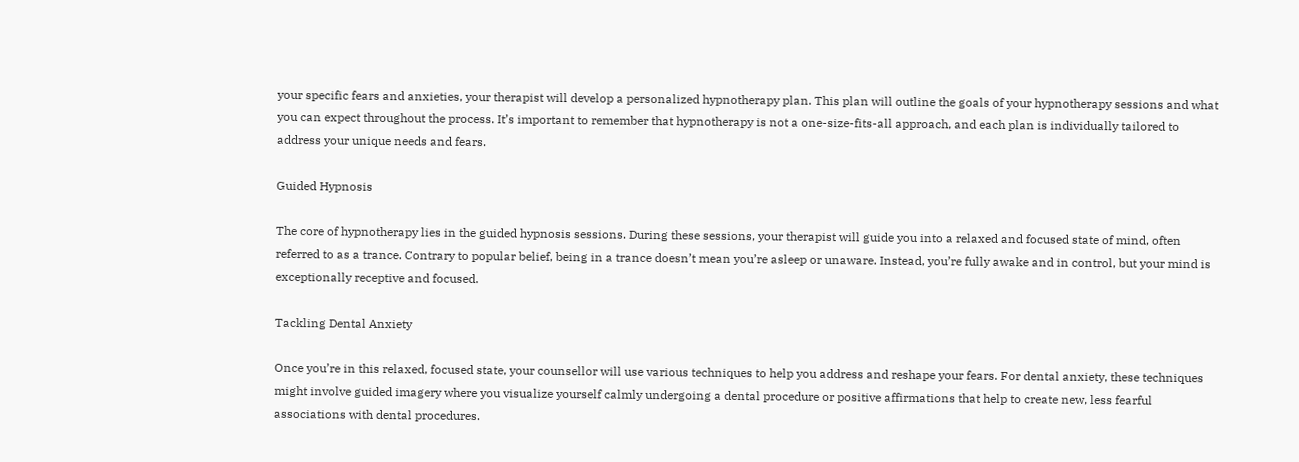your specific fears and anxieties, your therapist will develop a personalized hypnotherapy plan. This plan will outline the goals of your hypnotherapy sessions and what you can expect throughout the process. It’s important to remember that hypnotherapy is not a one-size-fits-all approach, and each plan is individually tailored to address your unique needs and fears.

Guided Hypnosis

The core of hypnotherapy lies in the guided hypnosis sessions. During these sessions, your therapist will guide you into a relaxed and focused state of mind, often referred to as a trance. Contrary to popular belief, being in a trance doesn’t mean you’re asleep or unaware. Instead, you’re fully awake and in control, but your mind is exceptionally receptive and focused.

Tackling Dental Anxiety

Once you’re in this relaxed, focused state, your counsellor will use various techniques to help you address and reshape your fears. For dental anxiety, these techniques might involve guided imagery where you visualize yourself calmly undergoing a dental procedure or positive affirmations that help to create new, less fearful associations with dental procedures.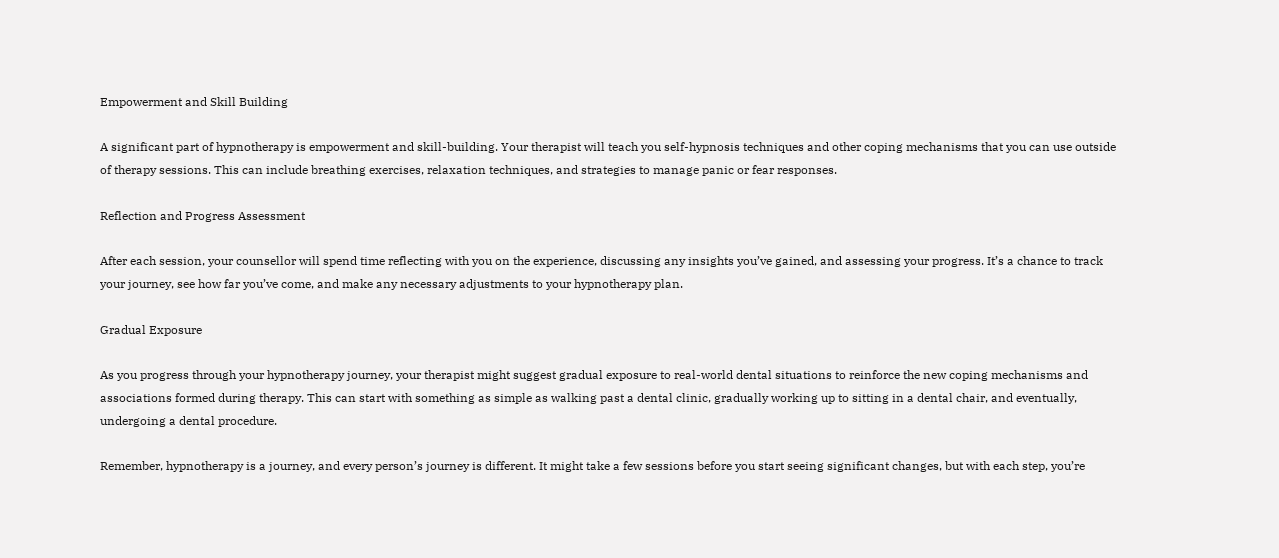Empowerment and Skill Building

A significant part of hypnotherapy is empowerment and skill-building. Your therapist will teach you self-hypnosis techniques and other coping mechanisms that you can use outside of therapy sessions. This can include breathing exercises, relaxation techniques, and strategies to manage panic or fear responses.

Reflection and Progress Assessment

After each session, your counsellor will spend time reflecting with you on the experience, discussing any insights you’ve gained, and assessing your progress. It’s a chance to track your journey, see how far you’ve come, and make any necessary adjustments to your hypnotherapy plan.

Gradual Exposure

As you progress through your hypnotherapy journey, your therapist might suggest gradual exposure to real-world dental situations to reinforce the new coping mechanisms and associations formed during therapy. This can start with something as simple as walking past a dental clinic, gradually working up to sitting in a dental chair, and eventually, undergoing a dental procedure.

Remember, hypnotherapy is a journey, and every person’s journey is different. It might take a few sessions before you start seeing significant changes, but with each step, you’re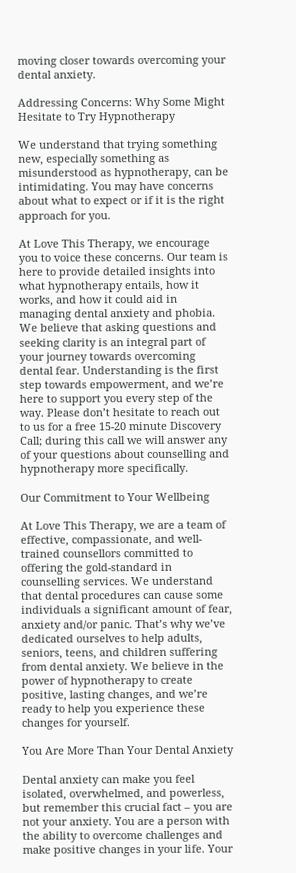moving closer towards overcoming your dental anxiety.

Addressing Concerns: Why Some Might Hesitate to Try Hypnotherapy

We understand that trying something new, especially something as misunderstood as hypnotherapy, can be intimidating. You may have concerns about what to expect or if it is the right approach for you.

At Love This Therapy, we encourage you to voice these concerns. Our team is here to provide detailed insights into what hypnotherapy entails, how it works, and how it could aid in managing dental anxiety and phobia. We believe that asking questions and seeking clarity is an integral part of your journey towards overcoming dental fear. Understanding is the first step towards empowerment, and we’re here to support you every step of the way. Please don’t hesitate to reach out to us for a free 15-20 minute Discovery Call; during this call we will answer any of your questions about counselling and hypnotherapy more specifically.

Our Commitment to Your Wellbeing

At Love This Therapy, we are a team of effective, compassionate, and well-trained counsellors committed to offering the gold-standard in counselling services. We understand that dental procedures can cause some individuals a significant amount of fear, anxiety and/or panic. That’s why we’ve dedicated ourselves to help adults, seniors, teens, and children suffering from dental anxiety. We believe in the power of hypnotherapy to create positive, lasting changes, and we’re ready to help you experience these changes for yourself.

You Are More Than Your Dental Anxiety

Dental anxiety can make you feel isolated, overwhelmed, and powerless, but remember this crucial fact – you are not your anxiety. You are a person with the ability to overcome challenges and make positive changes in your life. Your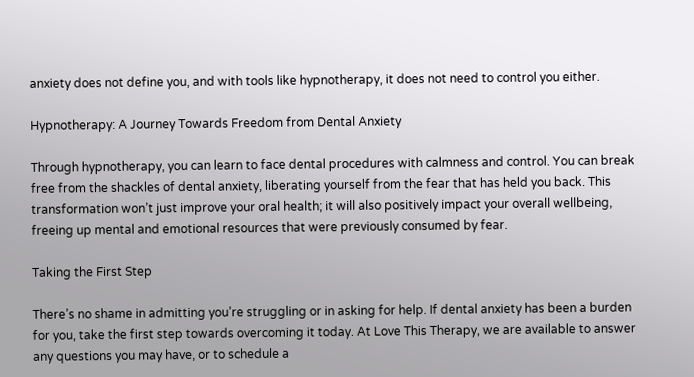anxiety does not define you, and with tools like hypnotherapy, it does not need to control you either.

Hypnotherapy: A Journey Towards Freedom from Dental Anxiety

Through hypnotherapy, you can learn to face dental procedures with calmness and control. You can break free from the shackles of dental anxiety, liberating yourself from the fear that has held you back. This transformation won’t just improve your oral health; it will also positively impact your overall wellbeing, freeing up mental and emotional resources that were previously consumed by fear.

Taking the First Step

There’s no shame in admitting you’re struggling or in asking for help. If dental anxiety has been a burden for you, take the first step towards overcoming it today. At Love This Therapy, we are available to answer any questions you may have, or to schedule a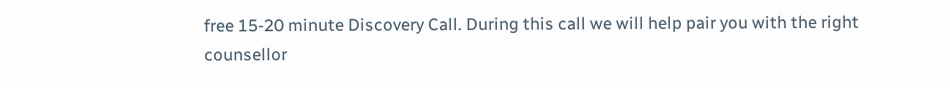free 15-20 minute Discovery Call. During this call we will help pair you with the right counsellor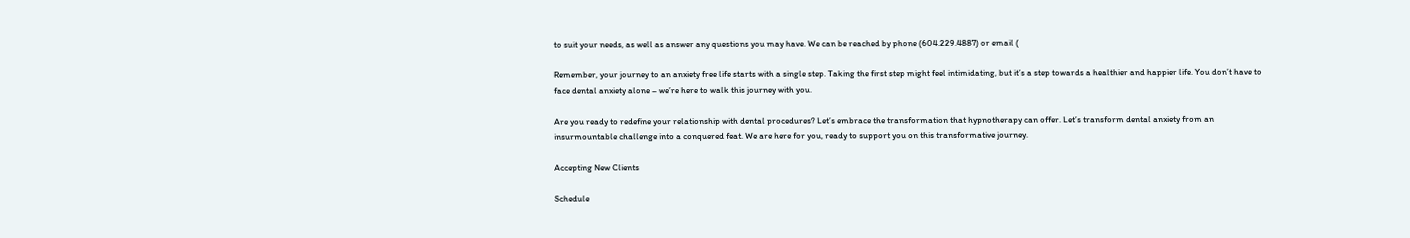to suit your needs, as well as answer any questions you may have. We can be reached by phone (604.229.4887) or email (

Remember, your journey to an anxiety free life starts with a single step. Taking the first step might feel intimidating, but it’s a step towards a healthier and happier life. You don’t have to face dental anxiety alone – we’re here to walk this journey with you.

Are you ready to redefine your relationship with dental procedures? Let’s embrace the transformation that hypnotherapy can offer. Let’s transform dental anxiety from an insurmountable challenge into a conquered feat. We are here for you, ready to support you on this transformative journey.

Accepting New Clients

Schedule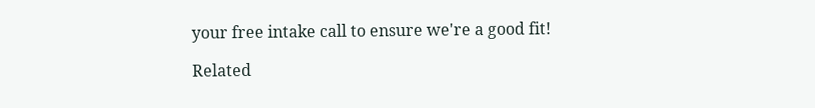your free intake call to ensure we're a good fit!

Related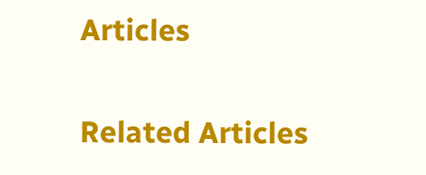Articles

Related Articles